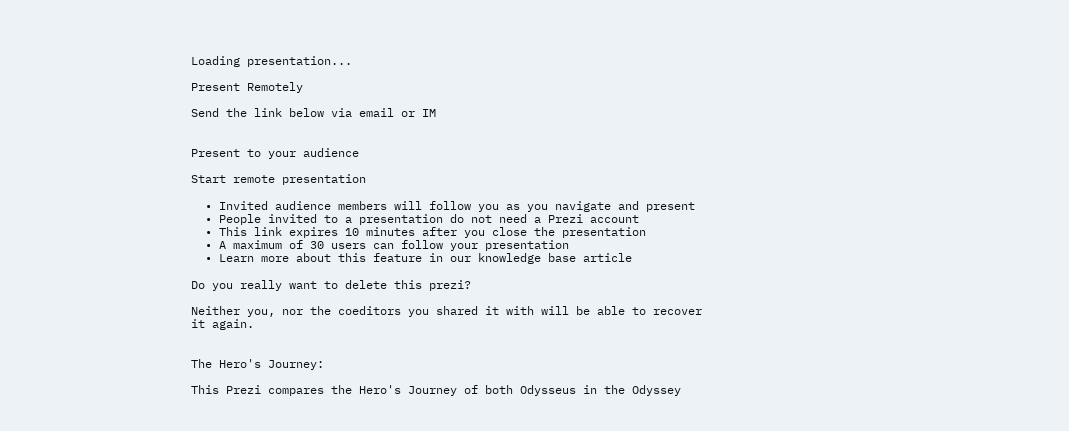Loading presentation...

Present Remotely

Send the link below via email or IM


Present to your audience

Start remote presentation

  • Invited audience members will follow you as you navigate and present
  • People invited to a presentation do not need a Prezi account
  • This link expires 10 minutes after you close the presentation
  • A maximum of 30 users can follow your presentation
  • Learn more about this feature in our knowledge base article

Do you really want to delete this prezi?

Neither you, nor the coeditors you shared it with will be able to recover it again.


The Hero's Journey:

This Prezi compares the Hero's Journey of both Odysseus in the Odyssey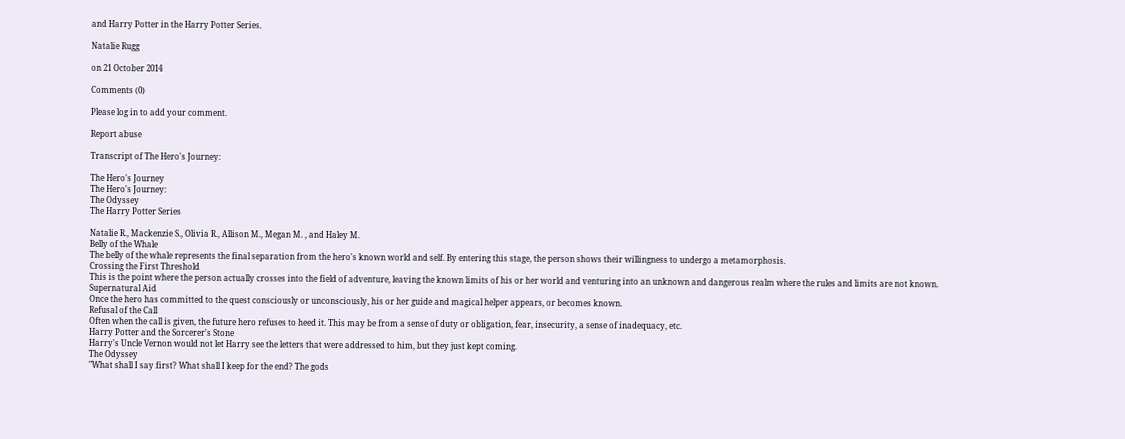and Harry Potter in the Harry Potter Series.

Natalie Rugg

on 21 October 2014

Comments (0)

Please log in to add your comment.

Report abuse

Transcript of The Hero's Journey:

The Hero's Journey
The Hero's Journey:
The Odyssey
The Harry Potter Series

Natalie R., Mackenzie S., Olivia R., Allison M., Megan M. , and Haley M.
Belly of the Whale
The belly of the whale represents the final separation from the hero's known world and self. By entering this stage, the person shows their willingness to undergo a metamorphosis.
Crossing the First Threshold
This is the point where the person actually crosses into the field of adventure, leaving the known limits of his or her world and venturing into an unknown and dangerous realm where the rules and limits are not known.
Supernatural Aid
Once the hero has committed to the quest consciously or unconsciously, his or her guide and magical helper appears, or becomes known.
Refusal of the Call
Often when the call is given, the future hero refuses to heed it. This may be from a sense of duty or obligation, fear, insecurity, a sense of inadequacy, etc.
Harry Potter and the Sorcerer's Stone
Harry's Uncle Vernon would not let Harry see the letters that were addressed to him, but they just kept coming.
The Odyssey
"What shall I say first? What shall I keep for the end? The gods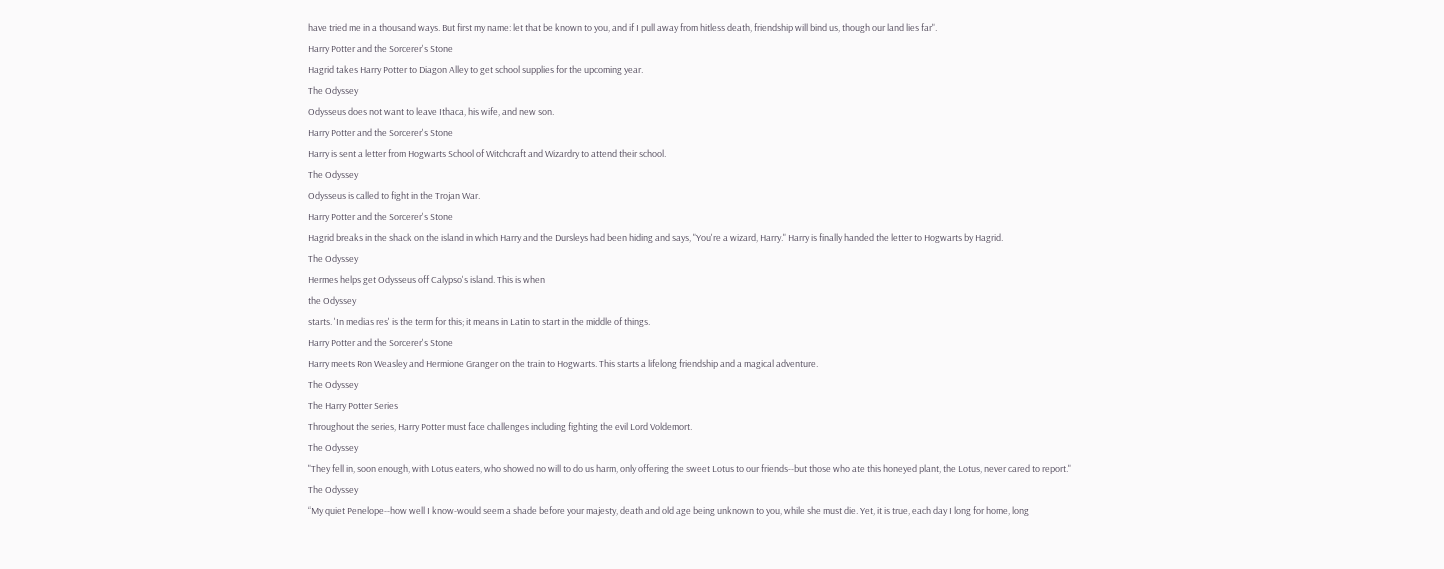have tried me in a thousand ways. But first my name: let that be known to you, and if I pull away from hitless death, friendship will bind us, though our land lies far".
Harry Potter and the Sorcerer's Stone
Hagrid takes Harry Potter to Diagon Alley to get school supplies for the upcoming year.
The Odyssey
Odysseus does not want to leave Ithaca, his wife, and new son.
Harry Potter and the Sorcerer's Stone
Harry is sent a letter from Hogwarts School of Witchcraft and Wizardry to attend their school.
The Odyssey
Odysseus is called to fight in the Trojan War.
Harry Potter and the Sorcerer's Stone
Hagrid breaks in the shack on the island in which Harry and the Dursleys had been hiding and says, "You're a wizard, Harry." Harry is finally handed the letter to Hogwarts by Hagrid.
The Odyssey
Hermes helps get Odysseus off Calypso's island. This is when
the Odyssey
starts. 'In medias res' is the term for this; it means in Latin to start in the middle of things.
Harry Potter and the Sorcerer's Stone
Harry meets Ron Weasley and Hermione Granger on the train to Hogwarts. This starts a lifelong friendship and a magical adventure.
The Odyssey
The Harry Potter Series
Throughout the series, Harry Potter must face challenges including fighting the evil Lord Voldemort.
The Odyssey
"They fell in, soon enough, with Lotus eaters, who showed no will to do us harm, only offering the sweet Lotus to our friends--but those who ate this honeyed plant, the Lotus, never cared to report."
The Odyssey
“My quiet Penelope--how well I know-would seem a shade before your majesty, death and old age being unknown to you, while she must die. Yet, it is true, each day I long for home, long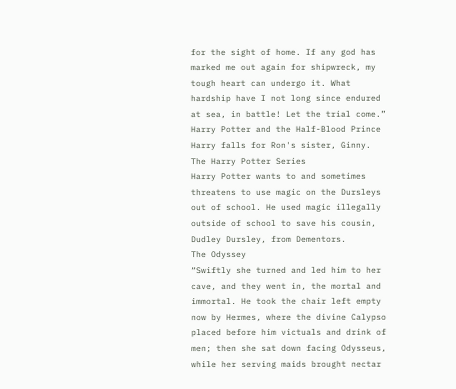for the sight of home. If any god has marked me out again for shipwreck, my tough heart can undergo it. What hardship have I not long since endured at sea, in battle! Let the trial come.”
Harry Potter and the Half-Blood Prince
Harry falls for Ron's sister, Ginny.
The Harry Potter Series
Harry Potter wants to and sometimes threatens to use magic on the Dursleys out of school. He used magic illegally outside of school to save his cousin, Dudley Dursley, from Dementors.
The Odyssey
“Swiftly she turned and led him to her cave, and they went in, the mortal and immortal. He took the chair left empty now by Hermes, where the divine Calypso placed before him victuals and drink of men; then she sat down facing Odysseus, while her serving maids brought nectar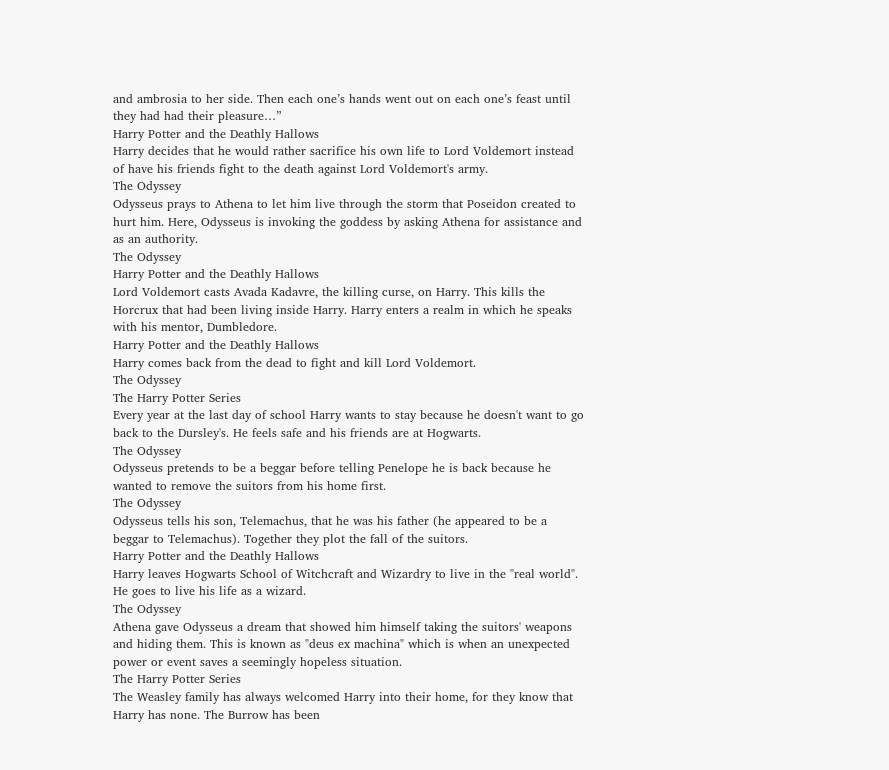and ambrosia to her side. Then each one’s hands went out on each one’s feast until they had had their pleasure…”
Harry Potter and the Deathly Hallows
Harry decides that he would rather sacrifice his own life to Lord Voldemort instead of have his friends fight to the death against Lord Voldemort's army.
The Odyssey
Odysseus prays to Athena to let him live through the storm that Poseidon created to hurt him. Here, Odysseus is invoking the goddess by asking Athena for assistance and as an authority.
The Odyssey
Harry Potter and the Deathly Hallows
Lord Voldemort casts Avada Kadavre, the killing curse, on Harry. This kills the Horcrux that had been living inside Harry. Harry enters a realm in which he speaks with his mentor, Dumbledore.
Harry Potter and the Deathly Hallows
Harry comes back from the dead to fight and kill Lord Voldemort.
The Odyssey
The Harry Potter Series
Every year at the last day of school Harry wants to stay because he doesn't want to go back to the Dursley's. He feels safe and his friends are at Hogwarts.
The Odyssey
Odysseus pretends to be a beggar before telling Penelope he is back because he wanted to remove the suitors from his home first.
The Odyssey
Odysseus tells his son, Telemachus, that he was his father (he appeared to be a beggar to Telemachus). Together they plot the fall of the suitors.
Harry Potter and the Deathly Hallows
Harry leaves Hogwarts School of Witchcraft and Wizardry to live in the "real world". He goes to live his life as a wizard.
The Odyssey
Athena gave Odysseus a dream that showed him himself taking the suitors' weapons and hiding them. This is known as "deus ex machina" which is when an unexpected power or event saves a seemingly hopeless situation.
The Harry Potter Series
The Weasley family has always welcomed Harry into their home, for they know that Harry has none. The Burrow has been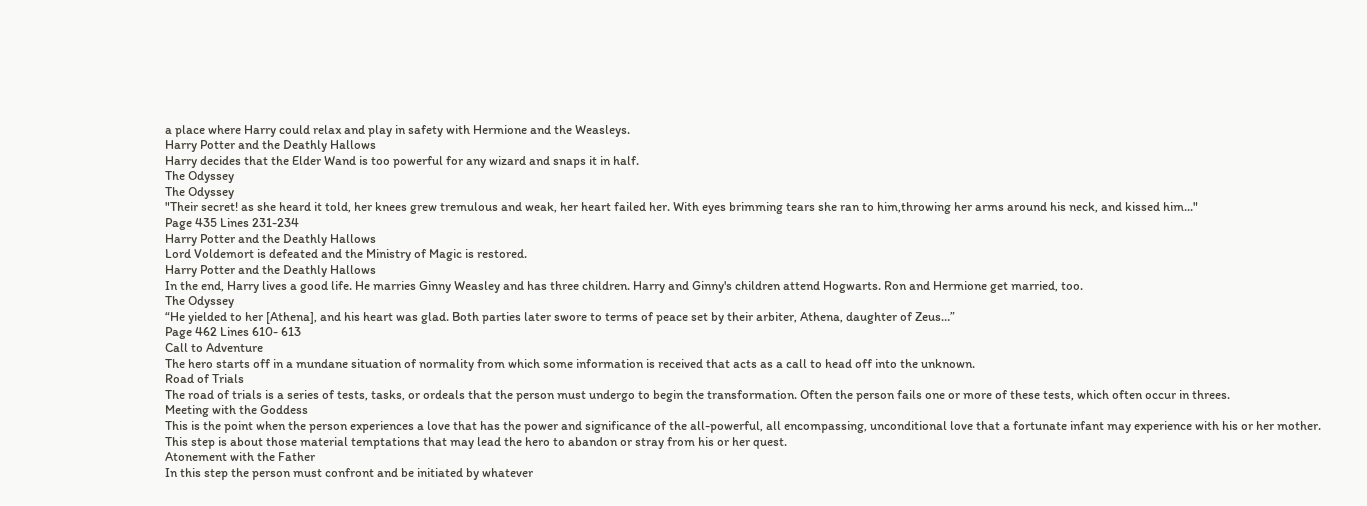a place where Harry could relax and play in safety with Hermione and the Weasleys.
Harry Potter and the Deathly Hallows
Harry decides that the Elder Wand is too powerful for any wizard and snaps it in half.
The Odyssey
The Odyssey
"Their secret! as she heard it told, her knees grew tremulous and weak, her heart failed her. With eyes brimming tears she ran to him,throwing her arms around his neck, and kissed him..."
Page 435 Lines 231-234
Harry Potter and the Deathly Hallows
Lord Voldemort is defeated and the Ministry of Magic is restored.
Harry Potter and the Deathly Hallows
In the end, Harry lives a good life. He marries Ginny Weasley and has three children. Harry and Ginny's children attend Hogwarts. Ron and Hermione get married, too.
The Odyssey
“He yielded to her [Athena], and his heart was glad. Both parties later swore to terms of peace set by their arbiter, Athena, daughter of Zeus…”
Page 462 Lines 610- 613
Call to Adventure
The hero starts off in a mundane situation of normality from which some information is received that acts as a call to head off into the unknown.
Road of Trials
The road of trials is a series of tests, tasks, or ordeals that the person must undergo to begin the transformation. Often the person fails one or more of these tests, which often occur in threes.
Meeting with the Goddess
This is the point when the person experiences a love that has the power and significance of the all-powerful, all encompassing, unconditional love that a fortunate infant may experience with his or her mother.
This step is about those material temptations that may lead the hero to abandon or stray from his or her quest.
Atonement with the Father
In this step the person must confront and be initiated by whatever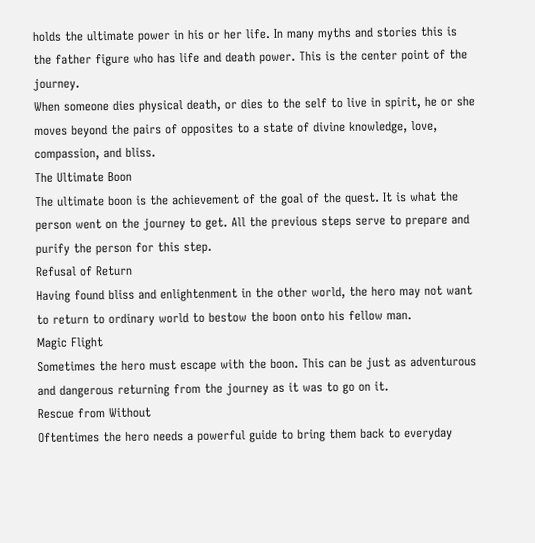holds the ultimate power in his or her life. In many myths and stories this is the father figure who has life and death power. This is the center point of the journey.
When someone dies physical death, or dies to the self to live in spirit, he or she moves beyond the pairs of opposites to a state of divine knowledge, love, compassion, and bliss.
The Ultimate Boon
The ultimate boon is the achievement of the goal of the quest. It is what the person went on the journey to get. All the previous steps serve to prepare and purify the person for this step.
Refusal of Return
Having found bliss and enlightenment in the other world, the hero may not want to return to ordinary world to bestow the boon onto his fellow man.
Magic Flight
Sometimes the hero must escape with the boon. This can be just as adventurous and dangerous returning from the journey as it was to go on it.
Rescue from Without
Oftentimes the hero needs a powerful guide to bring them back to everyday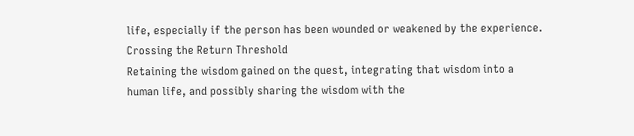life, especially if the person has been wounded or weakened by the experience.
Crossing the Return Threshold
Retaining the wisdom gained on the quest, integrating that wisdom into a human life, and possibly sharing the wisdom with the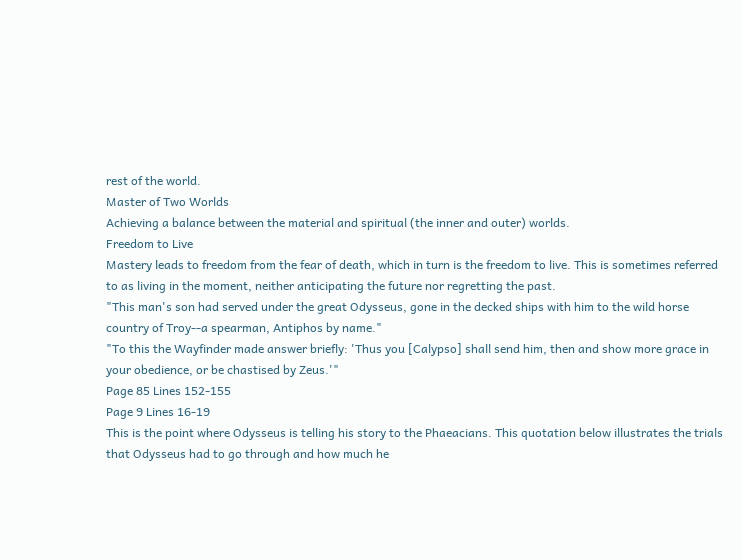rest of the world.
Master of Two Worlds
Achieving a balance between the material and spiritual (the inner and outer) worlds.
Freedom to Live
Mastery leads to freedom from the fear of death, which in turn is the freedom to live. This is sometimes referred to as living in the moment, neither anticipating the future nor regretting the past.
"This man's son had served under the great Odysseus, gone in the decked ships with him to the wild horse country of Troy--a spearman, Antiphos by name."
"To this the Wayfinder made answer briefly: 'Thus you [Calypso] shall send him, then and show more grace in your obedience, or be chastised by Zeus.'"
Page 85 Lines 152-155
Page 9 Lines 16-19
This is the point where Odysseus is telling his story to the Phaeacians. This quotation below illustrates the trials that Odysseus had to go through and how much he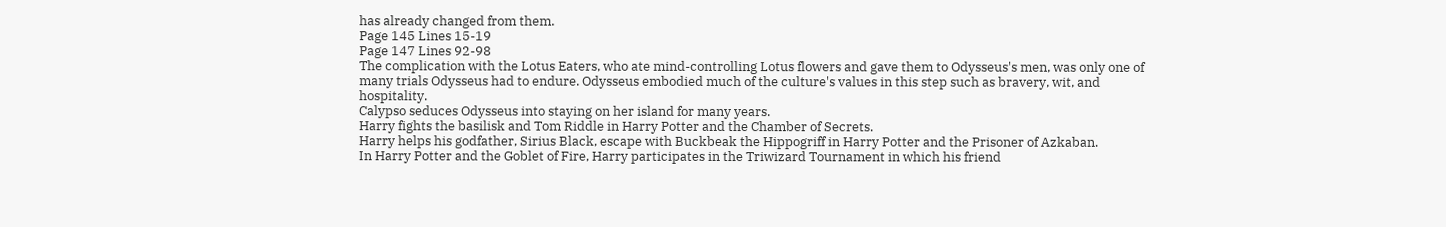has already changed from them.
Page 145 Lines 15-19
Page 147 Lines 92-98
The complication with the Lotus Eaters, who ate mind-controlling Lotus flowers and gave them to Odysseus's men, was only one of many trials Odysseus had to endure. Odysseus embodied much of the culture's values in this step such as bravery, wit, and hospitality.
Calypso seduces Odysseus into staying on her island for many years.
Harry fights the basilisk and Tom Riddle in Harry Potter and the Chamber of Secrets.
Harry helps his godfather, Sirius Black, escape with Buckbeak the Hippogriff in Harry Potter and the Prisoner of Azkaban.
In Harry Potter and the Goblet of Fire, Harry participates in the Triwizard Tournament in which his friend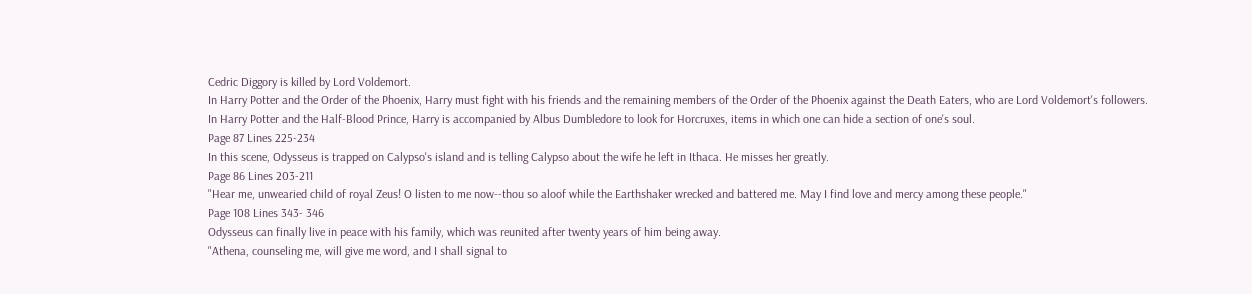Cedric Diggory is killed by Lord Voldemort.
In Harry Potter and the Order of the Phoenix, Harry must fight with his friends and the remaining members of the Order of the Phoenix against the Death Eaters, who are Lord Voldemort's followers.
In Harry Potter and the Half-Blood Prince, Harry is accompanied by Albus Dumbledore to look for Horcruxes, items in which one can hide a section of one's soul.
Page 87 Lines 225-234
In this scene, Odysseus is trapped on Calypso's island and is telling Calypso about the wife he left in Ithaca. He misses her greatly.
Page 86 Lines 203-211
"Hear me, unwearied child of royal Zeus! O listen to me now--thou so aloof while the Earthshaker wrecked and battered me. May I find love and mercy among these people."
Page 108 Lines 343- 346
Odysseus can finally live in peace with his family, which was reunited after twenty years of him being away.
"Athena, counseling me, will give me word, and I shall signal to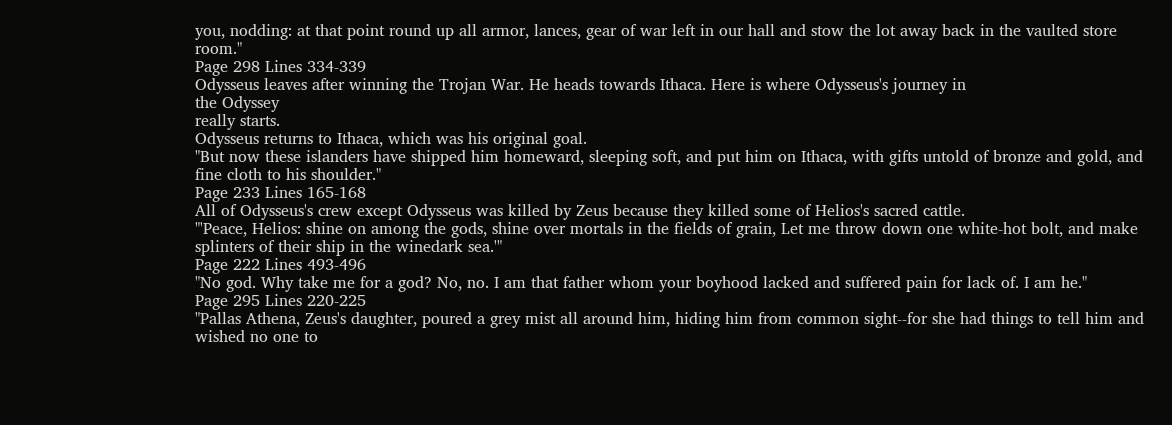you, nodding: at that point round up all armor, lances, gear of war left in our hall and stow the lot away back in the vaulted store room."
Page 298 Lines 334-339
Odysseus leaves after winning the Trojan War. He heads towards Ithaca. Here is where Odysseus's journey in
the Odyssey
really starts.
Odysseus returns to Ithaca, which was his original goal.
"But now these islanders have shipped him homeward, sleeping soft, and put him on Ithaca, with gifts untold of bronze and gold, and fine cloth to his shoulder."
Page 233 Lines 165-168
All of Odysseus's crew except Odysseus was killed by Zeus because they killed some of Helios's sacred cattle.
"'Peace, Helios: shine on among the gods, shine over mortals in the fields of grain, Let me throw down one white-hot bolt, and make splinters of their ship in the winedark sea.'"
Page 222 Lines 493-496
"No god. Why take me for a god? No, no. I am that father whom your boyhood lacked and suffered pain for lack of. I am he."
Page 295 Lines 220-225
"Pallas Athena, Zeus's daughter, poured a grey mist all around him, hiding him from common sight--for she had things to tell him and wished no one to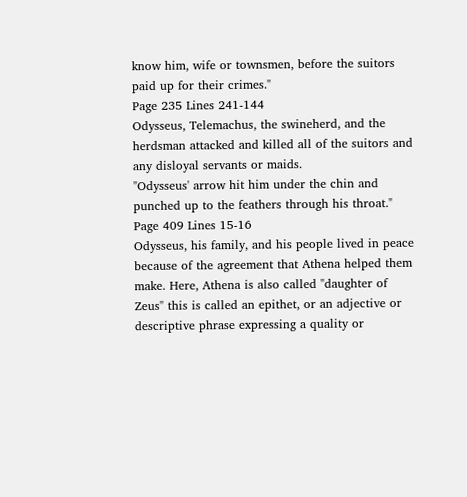know him, wife or townsmen, before the suitors paid up for their crimes."
Page 235 Lines 241-144
Odysseus, Telemachus, the swineherd, and the herdsman attacked and killed all of the suitors and any disloyal servants or maids.
"Odysseus' arrow hit him under the chin and punched up to the feathers through his throat."
Page 409 Lines 15-16
Odysseus, his family, and his people lived in peace because of the agreement that Athena helped them make. Here, Athena is also called "daughter of Zeus" this is called an epithet, or an adjective or descriptive phrase expressing a quality or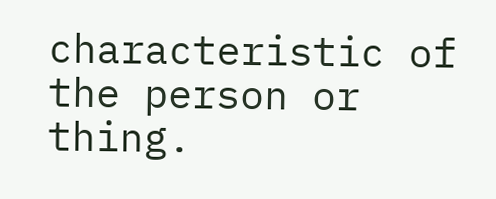characteristic of the person or thing.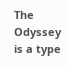The Odyssey is a type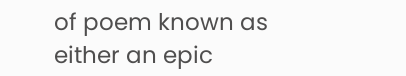of poem known as either an epic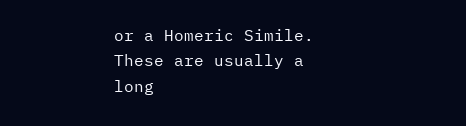or a Homeric Simile. These are usually a long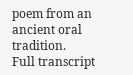poem from an ancient oral tradition.
Full transcript